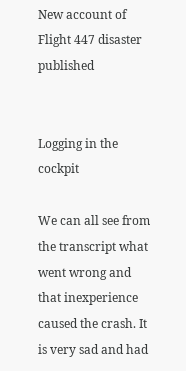New account of Flight 447 disaster published


Logging in the cockpit

We can all see from the transcript what went wrong and that inexperience caused the crash. It is very sad and had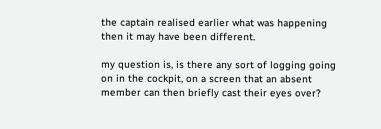the captain realised earlier what was happening then it may have been different.

my question is, is there any sort of logging going on in the cockpit, on a screen that an absent member can then briefly cast their eyes over?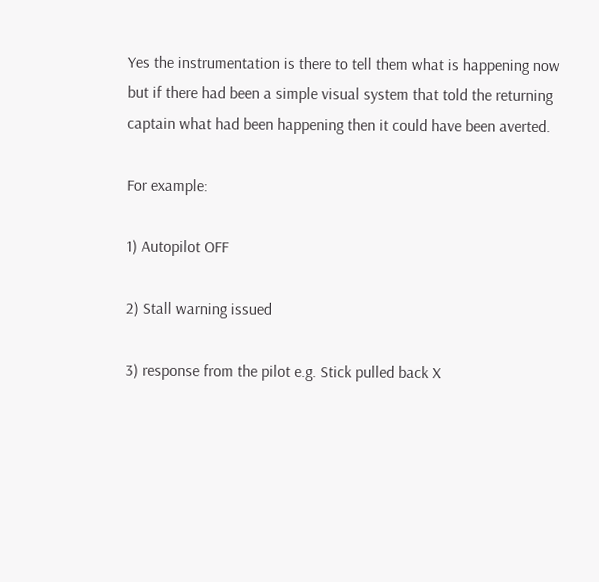Yes the instrumentation is there to tell them what is happening now but if there had been a simple visual system that told the returning captain what had been happening then it could have been averted.

For example:

1) Autopilot OFF

2) Stall warning issued

3) response from the pilot e.g. Stick pulled back X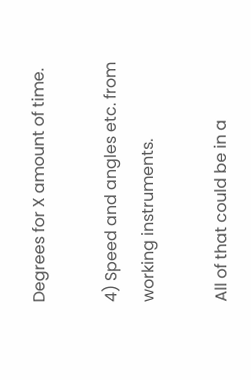Degrees for X amount of time.

4) Speed and angles etc. from working instruments.

All of that could be in a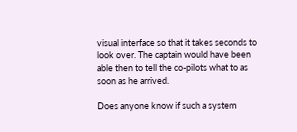visual interface so that it takes seconds to look over. The captain would have been able then to tell the co-pilots what to as soon as he arrived.

Does anyone know if such a system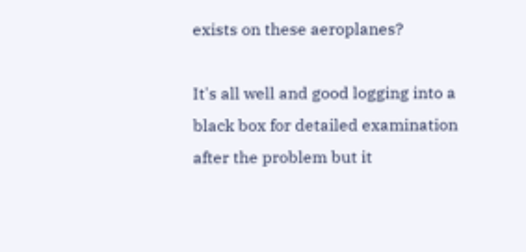exists on these aeroplanes?

It's all well and good logging into a black box for detailed examination after the problem but it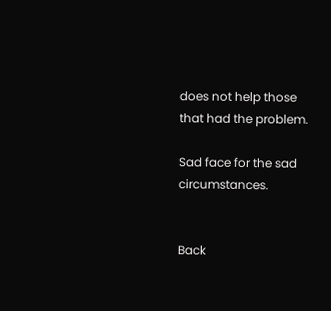does not help those that had the problem.

Sad face for the sad circumstances.


Back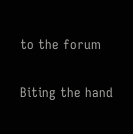to the forum


Biting the hand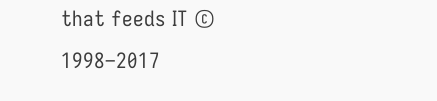that feeds IT © 1998–2017